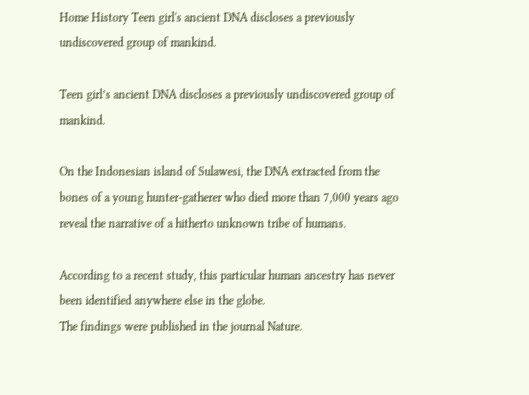Home History Teen girl's ancient DNA discloses a previously undiscovered group of mankind.

Teen girl’s ancient DNA discloses a previously undiscovered group of mankind.

On the Indonesian island of Sulawesi, the DNA extracted from the bones of a young hunter-gatherer who died more than 7,000 years ago reveal the narrative of a hitherto unknown tribe of humans.

According to a recent study, this particular human ancestry has never been identified anywhere else in the globe.
The findings were published in the journal Nature.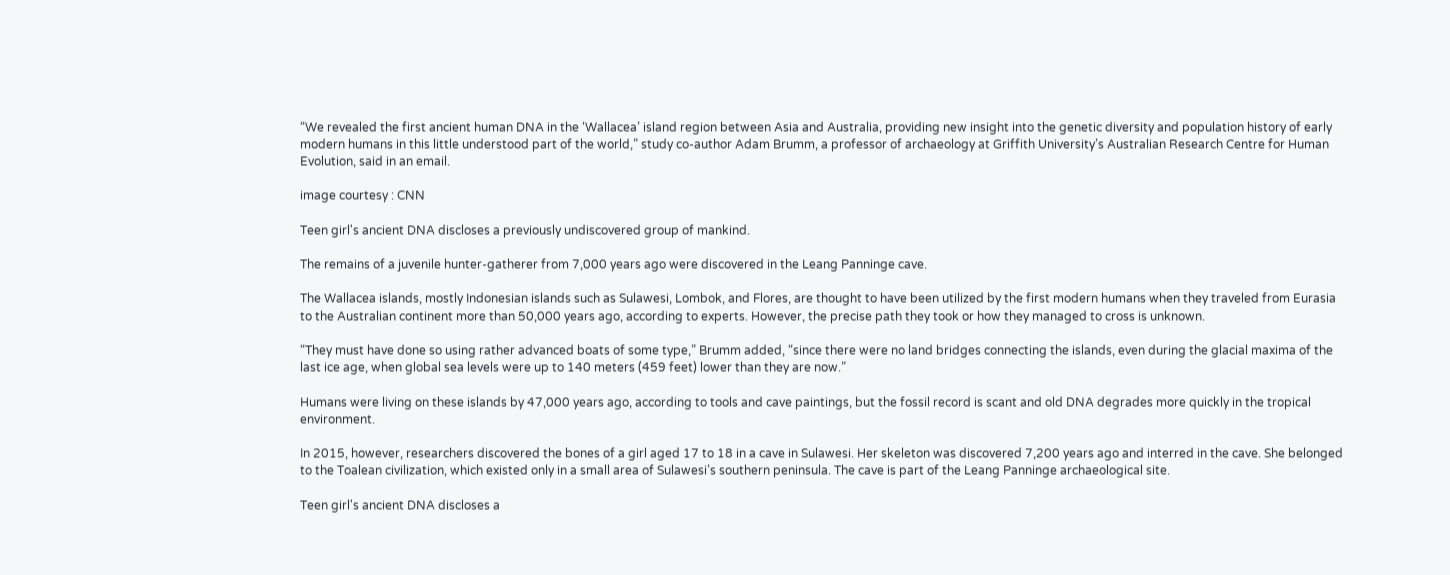“We revealed the first ancient human DNA in the ‘Wallacea’ island region between Asia and Australia, providing new insight into the genetic diversity and population history of early modern humans in this little understood part of the world,” study co-author Adam Brumm, a professor of archaeology at Griffith University’s Australian Research Centre for Human Evolution, said in an email.

image courtesy : CNN

Teen girl's ancient DNA discloses a previously undiscovered group of mankind.

The remains of a juvenile hunter-gatherer from 7,000 years ago were discovered in the Leang Panninge cave.

The Wallacea islands, mostly Indonesian islands such as Sulawesi, Lombok, and Flores, are thought to have been utilized by the first modern humans when they traveled from Eurasia to the Australian continent more than 50,000 years ago, according to experts. However, the precise path they took or how they managed to cross is unknown.

“They must have done so using rather advanced boats of some type,” Brumm added, “since there were no land bridges connecting the islands, even during the glacial maxima of the last ice age, when global sea levels were up to 140 meters (459 feet) lower than they are now.”

Humans were living on these islands by 47,000 years ago, according to tools and cave paintings, but the fossil record is scant and old DNA degrades more quickly in the tropical environment.

In 2015, however, researchers discovered the bones of a girl aged 17 to 18 in a cave in Sulawesi. Her skeleton was discovered 7,200 years ago and interred in the cave. She belonged to the Toalean civilization, which existed only in a small area of Sulawesi’s southern peninsula. The cave is part of the Leang Panninge archaeological site.

Teen girl's ancient DNA discloses a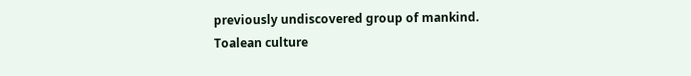previously undiscovered group of mankind.
Toalean culture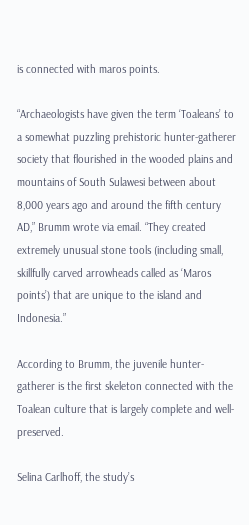is connected with maros points.

“Archaeologists have given the term ‘Toaleans’ to a somewhat puzzling prehistoric hunter-gatherer society that flourished in the wooded plains and mountains of South Sulawesi between about 8,000 years ago and around the fifth century AD,” Brumm wrote via email. “They created extremely unusual stone tools (including small, skillfully carved arrowheads called as ‘Maros points’) that are unique to the island and Indonesia.”

According to Brumm, the juvenile hunter-gatherer is the first skeleton connected with the Toalean culture that is largely complete and well-preserved.

Selina Carlhoff, the study’s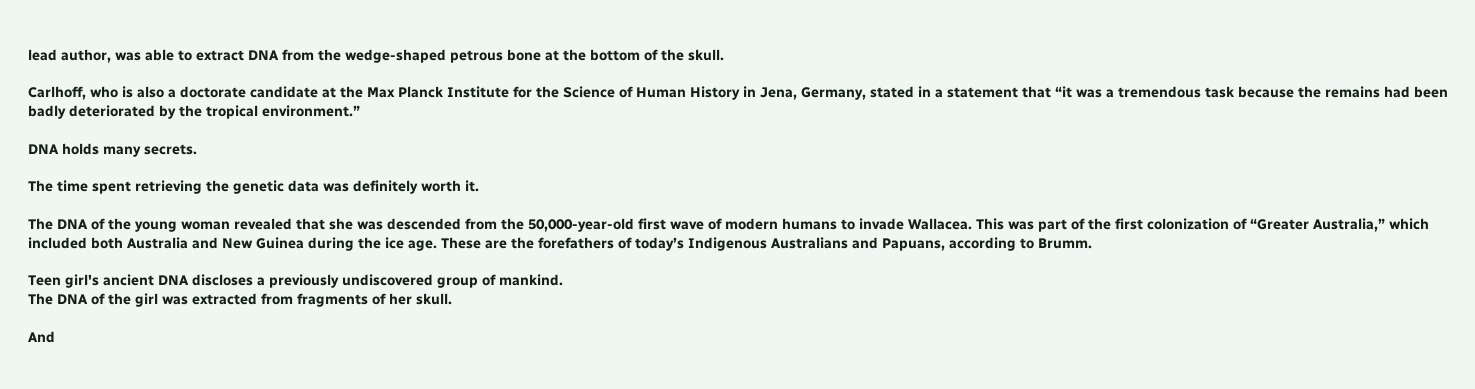lead author, was able to extract DNA from the wedge-shaped petrous bone at the bottom of the skull.

Carlhoff, who is also a doctorate candidate at the Max Planck Institute for the Science of Human History in Jena, Germany, stated in a statement that “it was a tremendous task because the remains had been badly deteriorated by the tropical environment.”

DNA holds many secrets.

The time spent retrieving the genetic data was definitely worth it.

The DNA of the young woman revealed that she was descended from the 50,000-year-old first wave of modern humans to invade Wallacea. This was part of the first colonization of “Greater Australia,” which included both Australia and New Guinea during the ice age. These are the forefathers of today’s Indigenous Australians and Papuans, according to Brumm.

Teen girl's ancient DNA discloses a previously undiscovered group of mankind.
The DNA of the girl was extracted from fragments of her skull.

And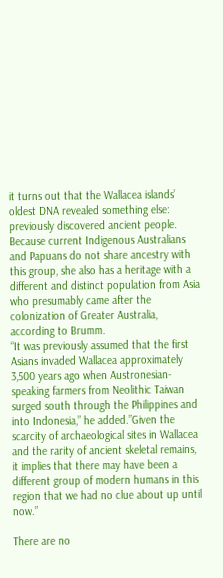it turns out that the Wallacea islands’ oldest DNA revealed something else: previously discovered ancient people.
Because current Indigenous Australians and Papuans do not share ancestry with this group, she also has a heritage with a different and distinct population from Asia who presumably came after the colonization of Greater Australia, according to Brumm.
“It was previously assumed that the first Asians invaded Wallacea approximately 3,500 years ago when Austronesian-speaking farmers from Neolithic Taiwan surged south through the Philippines and into Indonesia,” he added.”Given the scarcity of archaeological sites in Wallacea and the rarity of ancient skeletal remains, it implies that there may have been a different group of modern humans in this region that we had no clue about up until now.”

There are no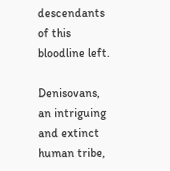descendants of this bloodline left.

Denisovans, an intriguing and extinct human tribe,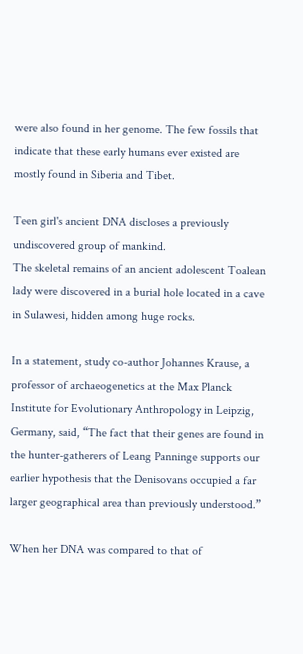were also found in her genome. The few fossils that indicate that these early humans ever existed are mostly found in Siberia and Tibet.

Teen girl's ancient DNA discloses a previously undiscovered group of mankind.
The skeletal remains of an ancient adolescent Toalean lady were discovered in a burial hole located in a cave in Sulawesi, hidden among huge rocks.

In a statement, study co-author Johannes Krause, a professor of archaeogenetics at the Max Planck Institute for Evolutionary Anthropology in Leipzig, Germany, said, “The fact that their genes are found in the hunter-gatherers of Leang Panninge supports our earlier hypothesis that the Denisovans occupied a far larger geographical area than previously understood.”

When her DNA was compared to that of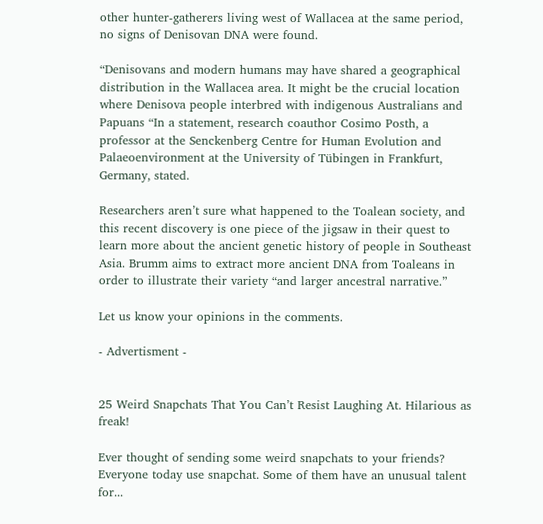other hunter-gatherers living west of Wallacea at the same period, no signs of Denisovan DNA were found.

“Denisovans and modern humans may have shared a geographical distribution in the Wallacea area. It might be the crucial location where Denisova people interbred with indigenous Australians and Papuans “In a statement, research coauthor Cosimo Posth, a professor at the Senckenberg Centre for Human Evolution and Palaeoenvironment at the University of Tübingen in Frankfurt, Germany, stated.

Researchers aren’t sure what happened to the Toalean society, and this recent discovery is one piece of the jigsaw in their quest to learn more about the ancient genetic history of people in Southeast Asia. Brumm aims to extract more ancient DNA from Toaleans in order to illustrate their variety “and larger ancestral narrative.”

Let us know your opinions in the comments.

- Advertisment -


25 Weird Snapchats That You Can’t Resist Laughing At. Hilarious as freak!

Ever thought of sending some weird snapchats to your friends? Everyone today use snapchat. Some of them have an unusual talent for...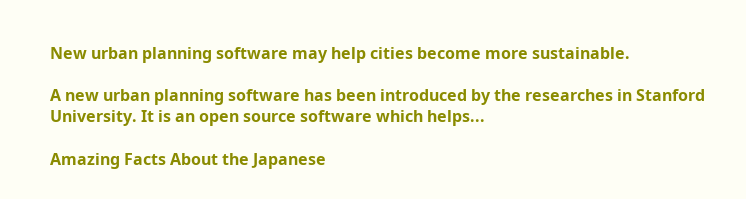New urban planning software may help cities become more sustainable.

A new urban planning software has been introduced by the researches in Stanford University. It is an open source software which helps...

Amazing Facts About the Japanese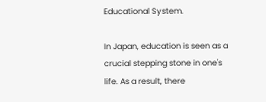Educational System.

In Japan, education is seen as a crucial stepping stone in one's life. As a result, there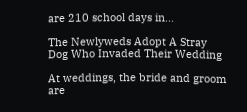are 210 school days in...

The Newlyweds Adopt A Stray Dog Who Invaded Their Wedding

At weddings, the bride and groom are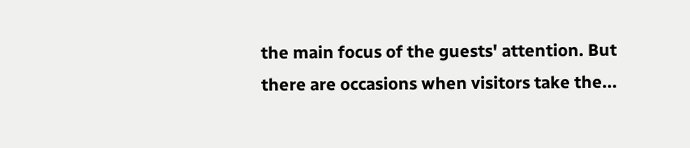the main focus of the guests' attention. But there are occasions when visitors take the...